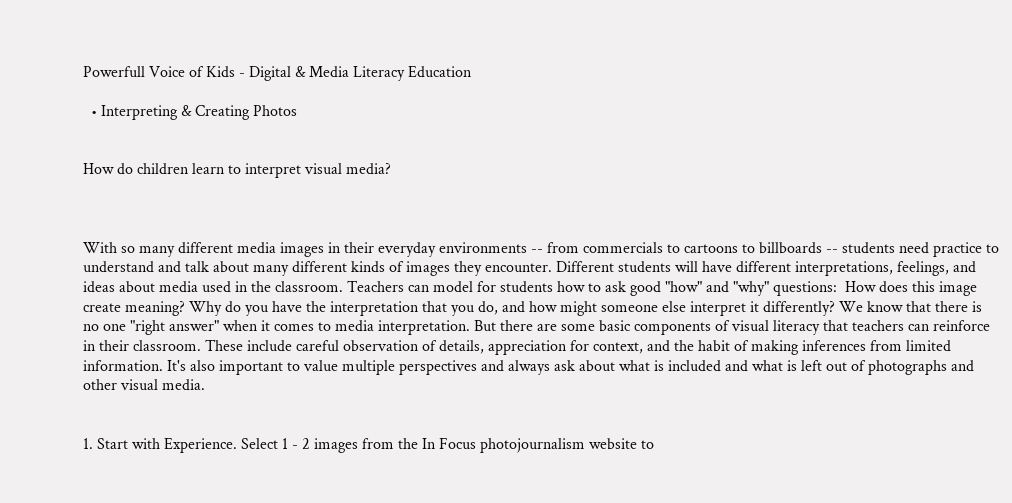Powerfull Voice of Kids - Digital & Media Literacy Education

  • Interpreting & Creating Photos


How do children learn to interpret visual media?



With so many different media images in their everyday environments -- from commercials to cartoons to billboards -- students need practice to understand and talk about many different kinds of images they encounter. Different students will have different interpretations, feelings, and ideas about media used in the classroom. Teachers can model for students how to ask good "how" and "why" questions:  How does this image create meaning? Why do you have the interpretation that you do, and how might someone else interpret it differently? We know that there is no one "right answer" when it comes to media interpretation. But there are some basic components of visual literacy that teachers can reinforce in their classroom. These include careful observation of details, appreciation for context, and the habit of making inferences from limited information. It's also important to value multiple perspectives and always ask about what is included and what is left out of photographs and other visual media.


1. Start with Experience. Select 1 - 2 images from the In Focus photojournalism website to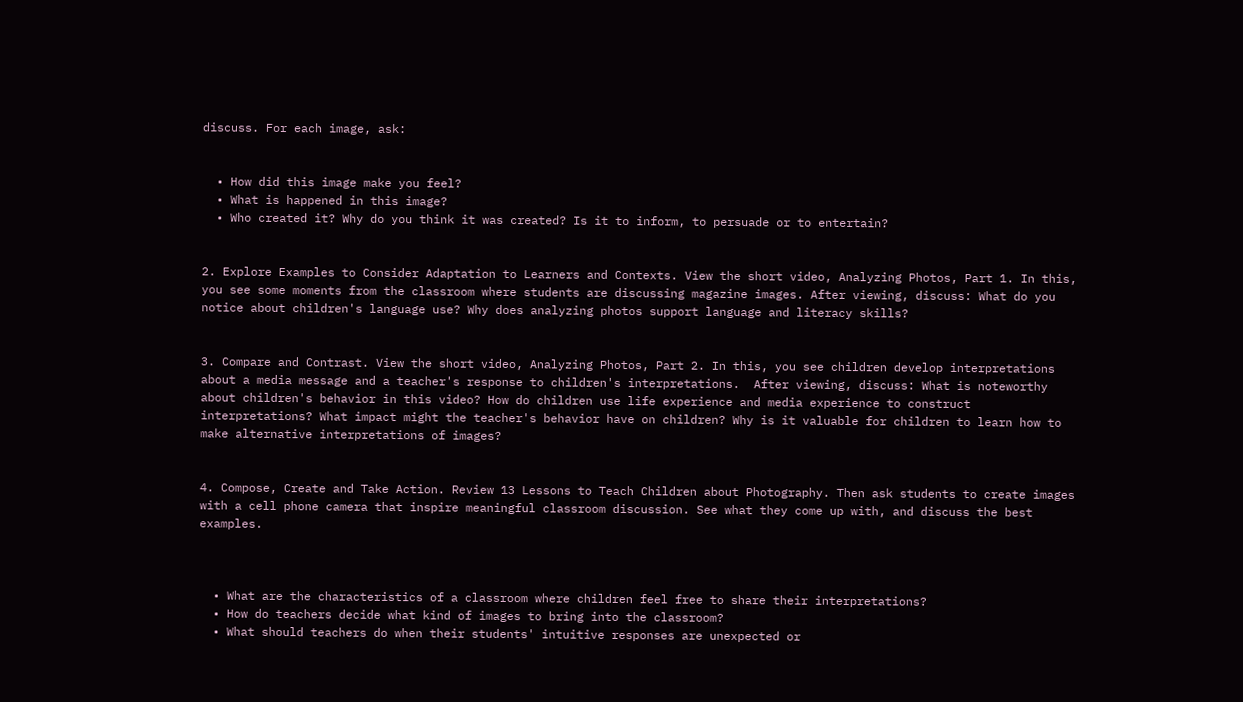discuss. For each image, ask:


  • How did this image make you feel?
  • What is happened in this image?
  • Who created it? Why do you think it was created? Is it to inform, to persuade or to entertain?


2. Explore Examples to Consider Adaptation to Learners and Contexts. View the short video, Analyzing Photos, Part 1. In this, you see some moments from the classroom where students are discussing magazine images. After viewing, discuss: What do you notice about children's language use? Why does analyzing photos support language and literacy skills?


3. Compare and Contrast. View the short video, Analyzing Photos, Part 2. In this, you see children develop interpretations about a media message and a teacher's response to children's interpretations.  After viewing, discuss: What is noteworthy about children's behavior in this video? How do children use life experience and media experience to construct interpretations? What impact might the teacher's behavior have on children? Why is it valuable for children to learn how to make alternative interpretations of images?


4. Compose, Create and Take Action. Review 13 Lessons to Teach Children about Photography. Then ask students to create images with a cell phone camera that inspire meaningful classroom discussion. See what they come up with, and discuss the best examples.



  • What are the characteristics of a classroom where children feel free to share their interpretations?
  • How do teachers decide what kind of images to bring into the classroom?
  • What should teachers do when their students' intuitive responses are unexpected or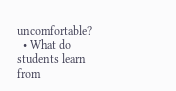uncomfortable?
  • What do students learn from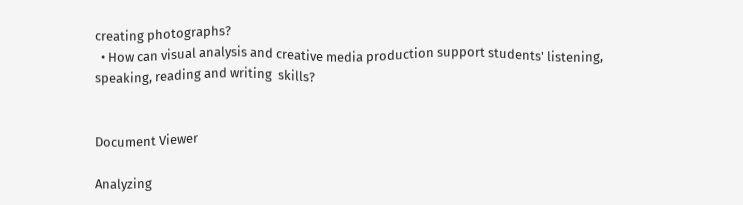creating photographs?
  • How can visual analysis and creative media production support students' listening, speaking, reading and writing  skills?


Document Viewer

Analyzing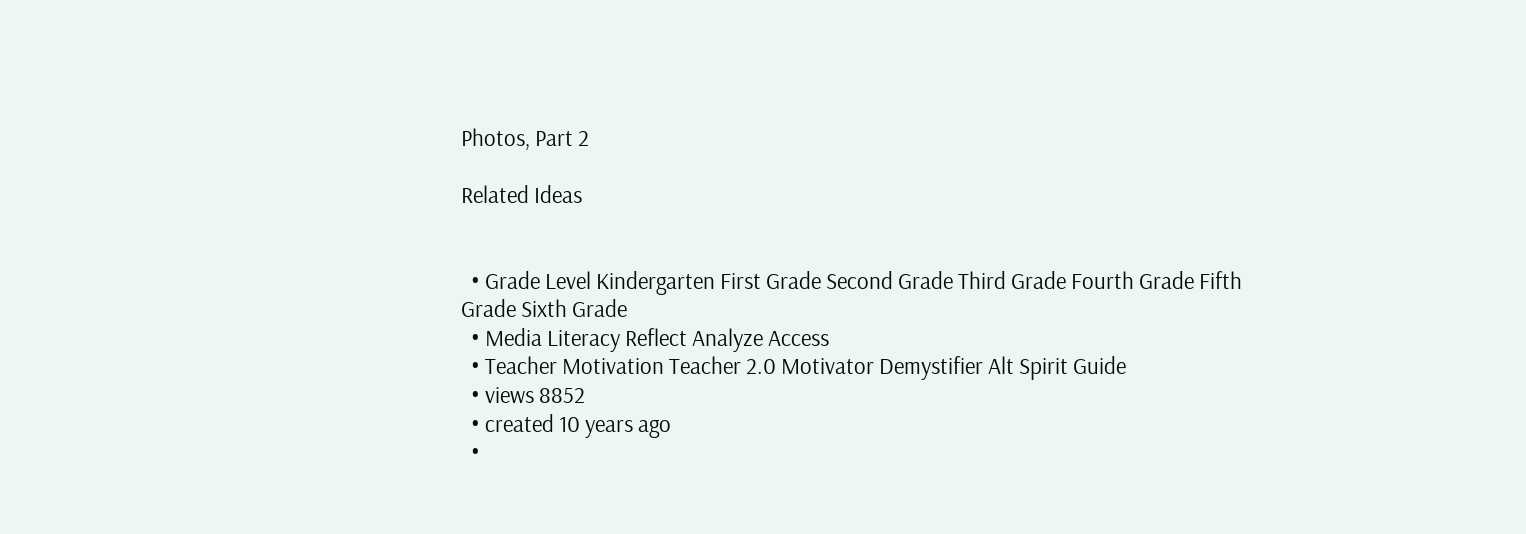Photos, Part 2

Related Ideas


  • Grade Level Kindergarten First Grade Second Grade Third Grade Fourth Grade Fifth Grade Sixth Grade
  • Media Literacy Reflect Analyze Access
  • Teacher Motivation Teacher 2.0 Motivator Demystifier Alt Spirit Guide
  • views 8852
  • created 10 years ago
  •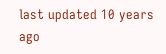last updated 10 years ago